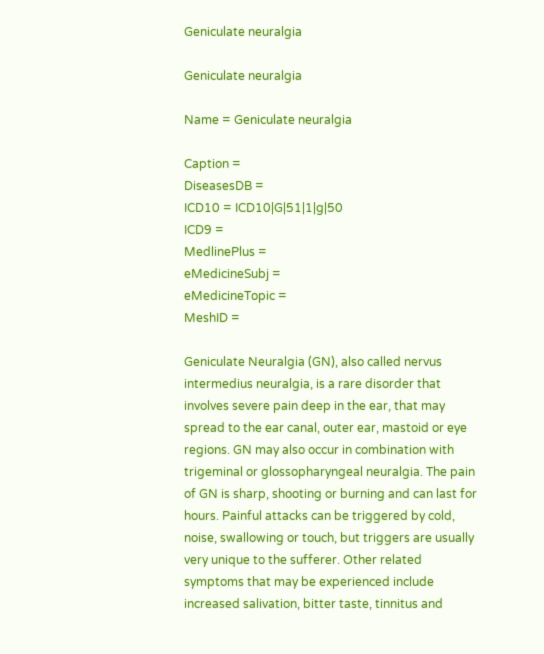Geniculate neuralgia

Geniculate neuralgia

Name = Geniculate neuralgia

Caption =
DiseasesDB =
ICD10 = ICD10|G|51|1|g|50
ICD9 =
MedlinePlus =
eMedicineSubj =
eMedicineTopic =
MeshID =

Geniculate Neuralgia (GN), also called nervus intermedius neuralgia, is a rare disorder that involves severe pain deep in the ear, that may spread to the ear canal, outer ear, mastoid or eye regions. GN may also occur in combination with trigeminal or glossopharyngeal neuralgia. The pain of GN is sharp, shooting or burning and can last for hours. Painful attacks can be triggered by cold, noise, swallowing or touch, but triggers are usually very unique to the sufferer. Other related symptoms that may be experienced include increased salivation, bitter taste, tinnitus and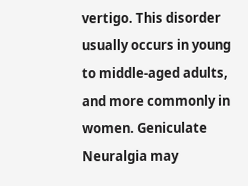vertigo. This disorder usually occurs in young to middle-aged adults, and more commonly in women. Geniculate Neuralgia may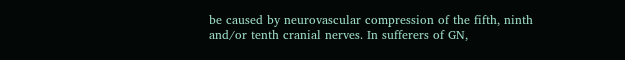be caused by neurovascular compression of the fifth, ninth and/or tenth cranial nerves. In sufferers of GN,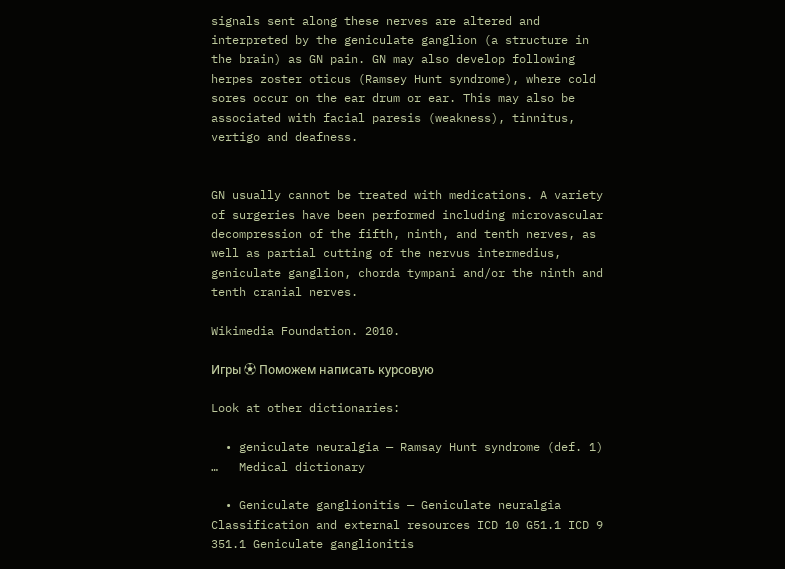signals sent along these nerves are altered and interpreted by the geniculate ganglion (a structure in the brain) as GN pain. GN may also develop following herpes zoster oticus (Ramsey Hunt syndrome), where cold sores occur on the ear drum or ear. This may also be associated with facial paresis (weakness), tinnitus, vertigo and deafness.


GN usually cannot be treated with medications. A variety of surgeries have been performed including microvascular decompression of the fifth, ninth, and tenth nerves, as well as partial cutting of the nervus intermedius, geniculate ganglion, chorda tympani and/or the ninth and tenth cranial nerves.

Wikimedia Foundation. 2010.

Игры ⚽ Поможем написать курсовую

Look at other dictionaries:

  • geniculate neuralgia — Ramsay Hunt syndrome (def. 1) …   Medical dictionary

  • Geniculate ganglionitis — Geniculate neuralgia Classification and external resources ICD 10 G51.1 ICD 9 351.1 Geniculate ganglionitis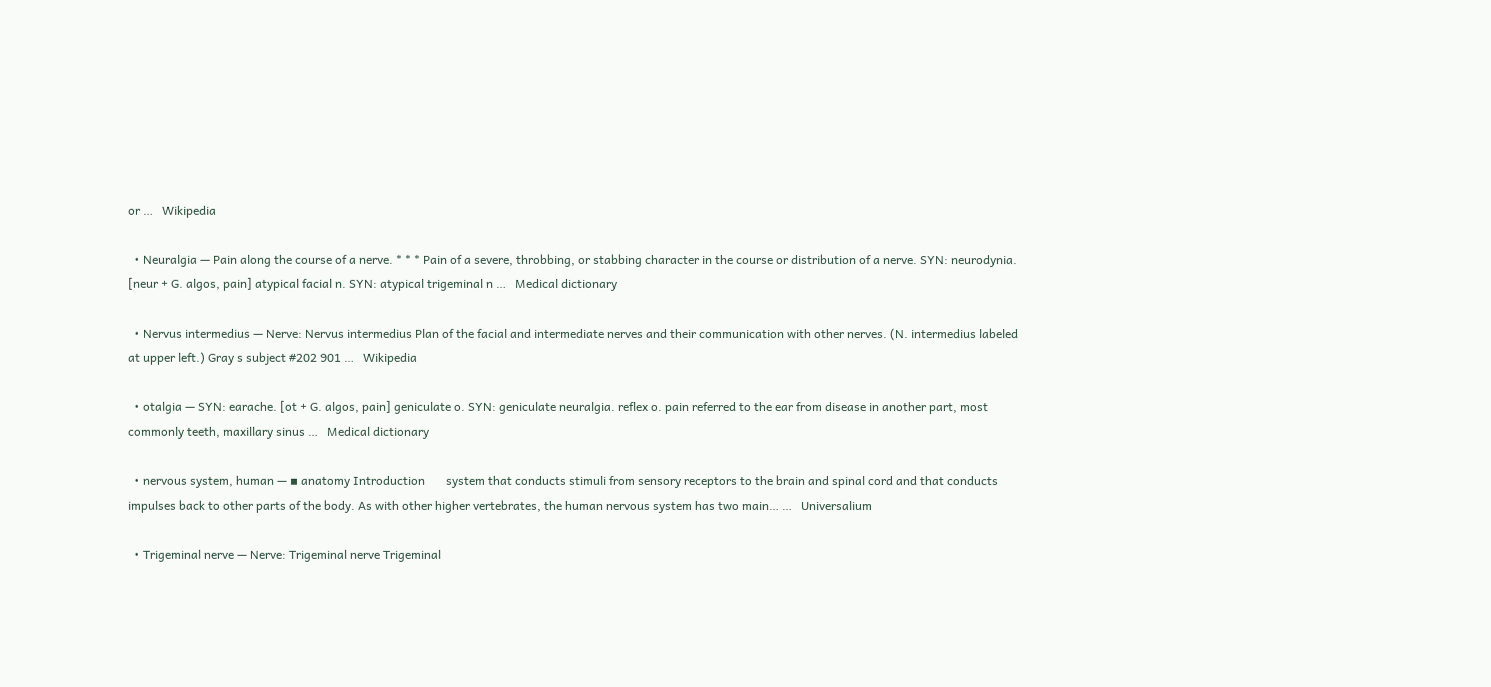or …   Wikipedia

  • Neuralgia — Pain along the course of a nerve. * * * Pain of a severe, throbbing, or stabbing character in the course or distribution of a nerve. SYN: neurodynia. [neur + G. algos, pain] atypical facial n. SYN: atypical trigeminal n …   Medical dictionary

  • Nervus intermedius — Nerve: Nervus intermedius Plan of the facial and intermediate nerves and their communication with other nerves. (N. intermedius labeled at upper left.) Gray s subject #202 901 …   Wikipedia

  • otalgia — SYN: earache. [ot + G. algos, pain] geniculate o. SYN: geniculate neuralgia. reflex o. pain referred to the ear from disease in another part, most commonly teeth, maxillary sinus …   Medical dictionary

  • nervous system, human — ▪ anatomy Introduction       system that conducts stimuli from sensory receptors to the brain and spinal cord and that conducts impulses back to other parts of the body. As with other higher vertebrates, the human nervous system has two main… …   Universalium

  • Trigeminal nerve — Nerve: Trigeminal nerve Trigeminal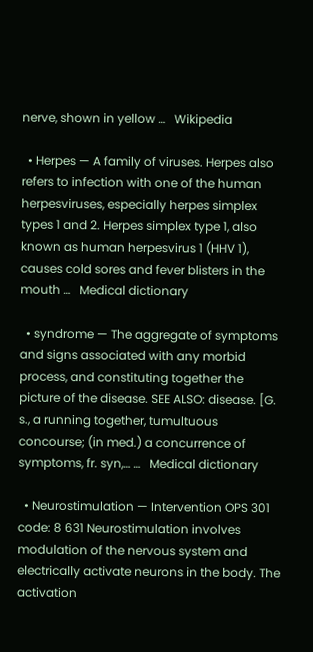nerve, shown in yellow …   Wikipedia

  • Herpes — A family of viruses. Herpes also refers to infection with one of the human herpesviruses, especially herpes simplex types 1 and 2. Herpes simplex type 1, also known as human herpesvirus 1 (HHV 1), causes cold sores and fever blisters in the mouth …   Medical dictionary

  • syndrome — The aggregate of symptoms and signs associated with any morbid process, and constituting together the picture of the disease. SEE ALSO: disease. [G. s., a running together, tumultuous concourse; (in med.) a concurrence of symptoms, fr. syn,… …   Medical dictionary

  • Neurostimulation — Intervention OPS 301 code: 8 631 Neurostimulation involves modulation of the nervous system and electrically activate neurons in the body. The activation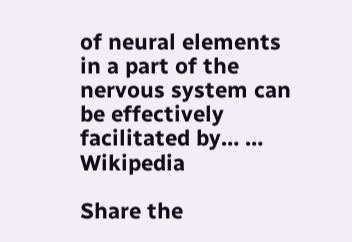of neural elements in a part of the nervous system can be effectively facilitated by… …   Wikipedia

Share the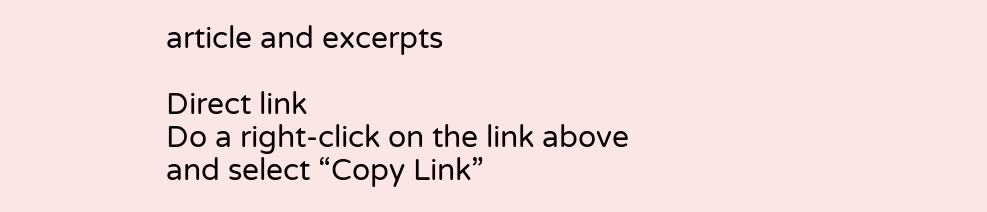article and excerpts

Direct link
Do a right-click on the link above
and select “Copy Link”